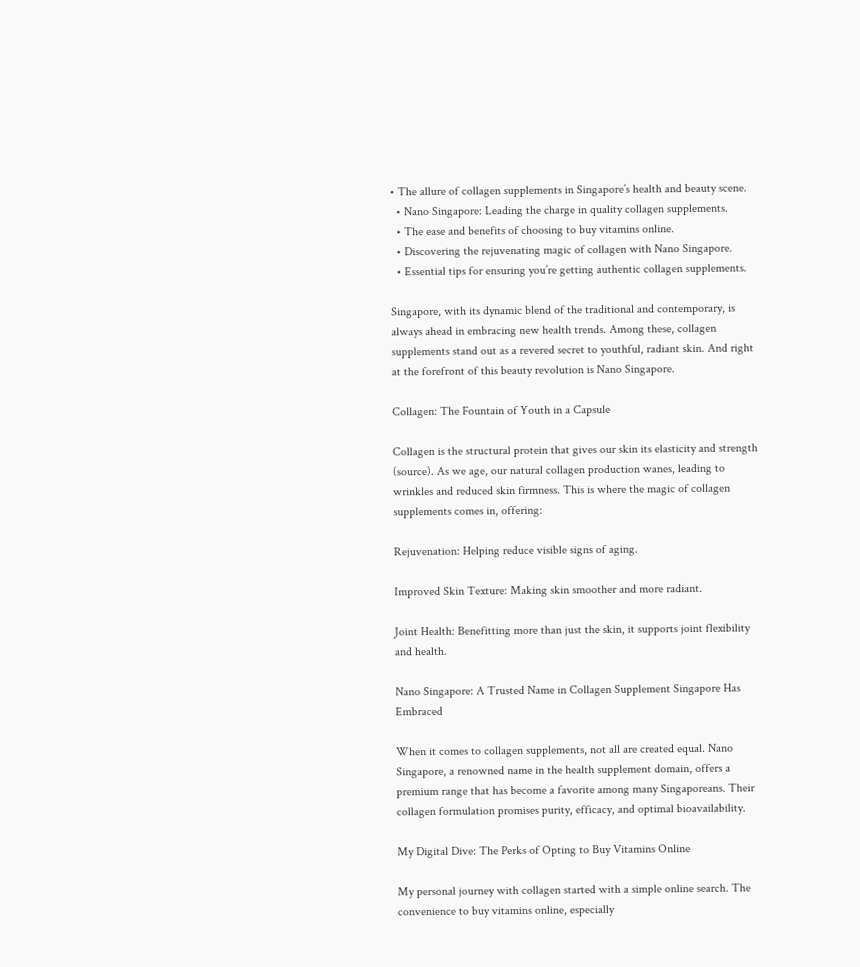• The allure of collagen supplements in Singapore’s health and beauty scene.
  • Nano Singapore: Leading the charge in quality collagen supplements.
  • The ease and benefits of choosing to buy vitamins online.
  • Discovering the rejuvenating magic of collagen with Nano Singapore.
  • Essential tips for ensuring you’re getting authentic collagen supplements.

Singapore, with its dynamic blend of the traditional and contemporary, is always ahead in embracing new health trends. Among these, collagen supplements stand out as a revered secret to youthful, radiant skin. And right at the forefront of this beauty revolution is Nano Singapore.

Collagen: The Fountain of Youth in a Capsule

Collagen is the structural protein that gives our skin its elasticity and strength (source). As we age, our natural collagen production wanes, leading to wrinkles and reduced skin firmness. This is where the magic of collagen supplements comes in, offering:

Rejuvenation: Helping reduce visible signs of aging.

Improved Skin Texture: Making skin smoother and more radiant.

Joint Health: Benefitting more than just the skin, it supports joint flexibility and health.

Nano Singapore: A Trusted Name in Collagen Supplement Singapore Has Embraced

When it comes to collagen supplements, not all are created equal. Nano Singapore, a renowned name in the health supplement domain, offers a premium range that has become a favorite among many Singaporeans. Their collagen formulation promises purity, efficacy, and optimal bioavailability.

My Digital Dive: The Perks of Opting to Buy Vitamins Online

My personal journey with collagen started with a simple online search. The convenience to buy vitamins online, especially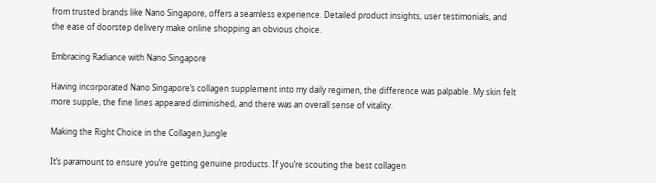from trusted brands like Nano Singapore, offers a seamless experience. Detailed product insights, user testimonials, and the ease of doorstep delivery make online shopping an obvious choice.

Embracing Radiance with Nano Singapore

Having incorporated Nano Singapore’s collagen supplement into my daily regimen, the difference was palpable. My skin felt more supple, the fine lines appeared diminished, and there was an overall sense of vitality.

Making the Right Choice in the Collagen Jungle

It’s paramount to ensure you’re getting genuine products. If you’re scouting the best collagen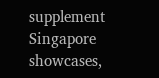supplement Singapore showcases,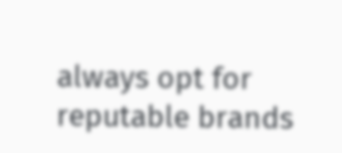always opt for reputable brands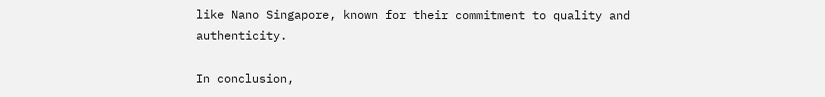like Nano Singapore, known for their commitment to quality and authenticity.

In conclusion,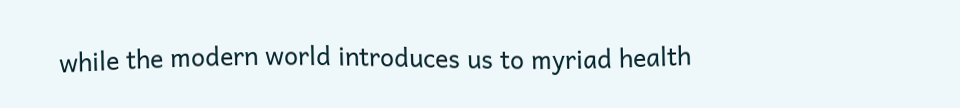while the modern world introduces us to myriad health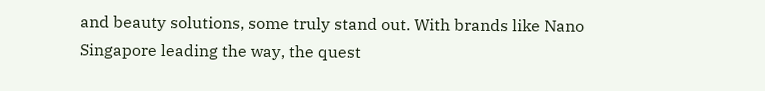and beauty solutions, some truly stand out. With brands like Nano Singapore leading the way, the quest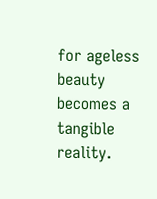for ageless beauty becomes a tangible reality.